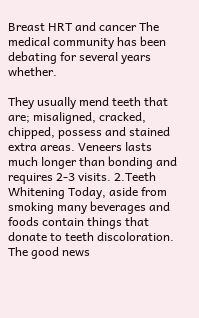Breast HRT and cancer The medical community has been debating for several years whether.

They usually mend teeth that are; misaligned, cracked, chipped, possess and stained extra areas. Veneers lasts much longer than bonding and requires 2-3 visits. 2.Teeth Whitening Today, aside from smoking many beverages and foods contain things that donate to teeth discoloration. The good news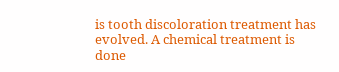is tooth discoloration treatment has evolved. A chemical treatment is done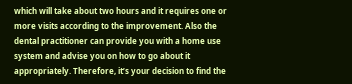which will take about two hours and it requires one or more visits according to the improvement. Also the dental practitioner can provide you with a home use system and advise you on how to go about it appropriately. Therefore, it’s your decision to find the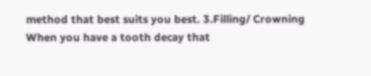method that best suits you best. 3.Filling/ Crowning When you have a tooth decay that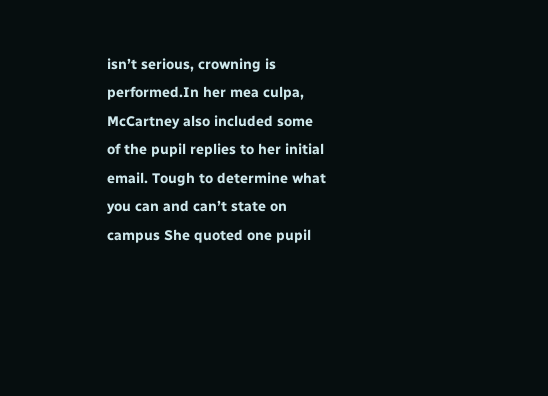isn’t serious, crowning is performed.In her mea culpa, McCartney also included some of the pupil replies to her initial email. Tough to determine what you can and can’t state on campus She quoted one pupil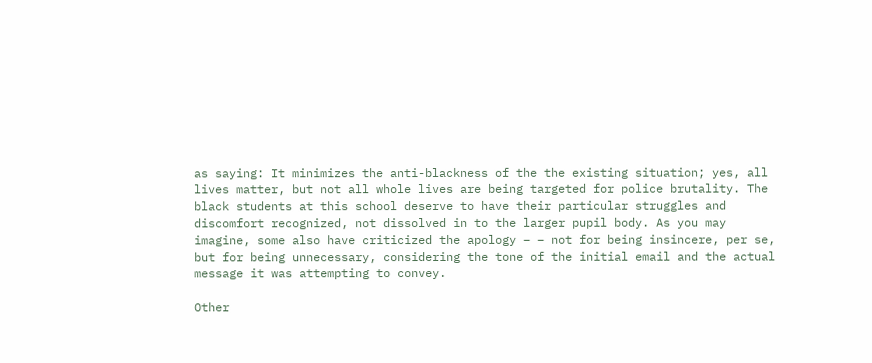as saying: It minimizes the anti-blackness of the the existing situation; yes, all lives matter, but not all whole lives are being targeted for police brutality. The black students at this school deserve to have their particular struggles and discomfort recognized, not dissolved in to the larger pupil body. As you may imagine, some also have criticized the apology – – not for being insincere, per se, but for being unnecessary, considering the tone of the initial email and the actual message it was attempting to convey.

Other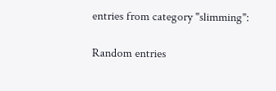entries from category "slimming":

Random entries